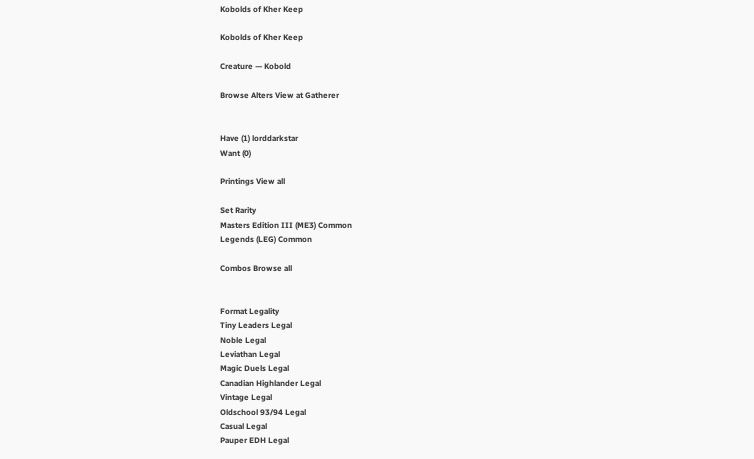Kobolds of Kher Keep

Kobolds of Kher Keep

Creature — Kobold

Browse Alters View at Gatherer


Have (1) lorddarkstar
Want (0)

Printings View all

Set Rarity
Masters Edition III (ME3) Common
Legends (LEG) Common

Combos Browse all


Format Legality
Tiny Leaders Legal
Noble Legal
Leviathan Legal
Magic Duels Legal
Canadian Highlander Legal
Vintage Legal
Oldschool 93/94 Legal
Casual Legal
Pauper EDH Legal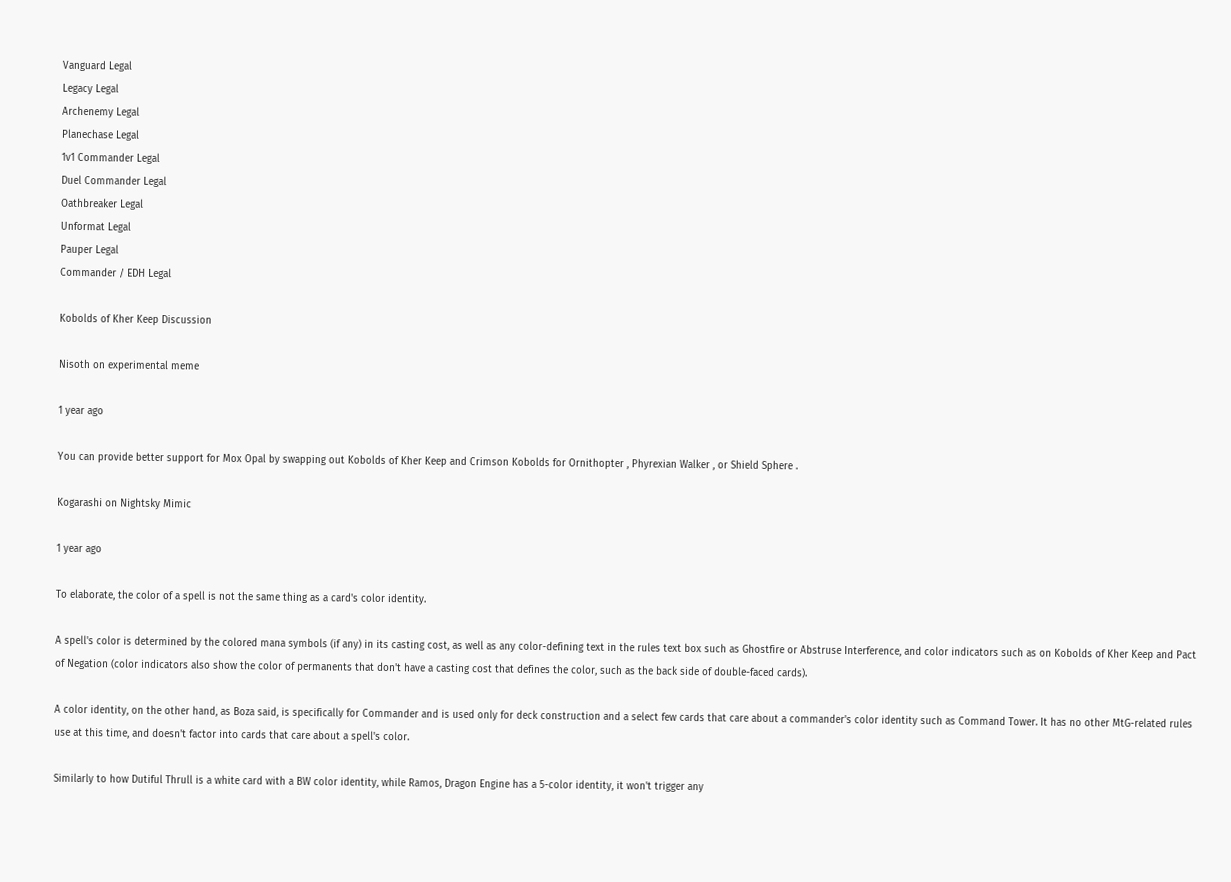Vanguard Legal
Legacy Legal
Archenemy Legal
Planechase Legal
1v1 Commander Legal
Duel Commander Legal
Oathbreaker Legal
Unformat Legal
Pauper Legal
Commander / EDH Legal

Kobolds of Kher Keep Discussion

Nisoth on experimental meme

1 year ago

You can provide better support for Mox Opal by swapping out Kobolds of Kher Keep and Crimson Kobolds for Ornithopter , Phyrexian Walker , or Shield Sphere .

Kogarashi on Nightsky Mimic

1 year ago

To elaborate, the color of a spell is not the same thing as a card's color identity.

A spell's color is determined by the colored mana symbols (if any) in its casting cost, as well as any color-defining text in the rules text box such as Ghostfire or Abstruse Interference, and color indicators such as on Kobolds of Kher Keep and Pact of Negation (color indicators also show the color of permanents that don't have a casting cost that defines the color, such as the back side of double-faced cards).

A color identity, on the other hand, as Boza said, is specifically for Commander and is used only for deck construction and a select few cards that care about a commander's color identity such as Command Tower. It has no other MtG-related rules use at this time, and doesn't factor into cards that care about a spell's color.

Similarly to how Dutiful Thrull is a white card with a BW color identity, while Ramos, Dragon Engine has a 5-color identity, it won't trigger any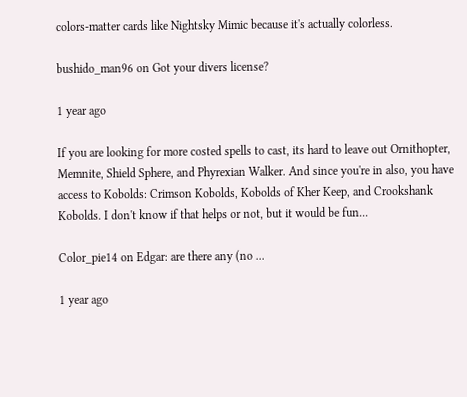colors-matter cards like Nightsky Mimic because it's actually colorless.

bushido_man96 on Got your divers license?

1 year ago

If you are looking for more costed spells to cast, its hard to leave out Ornithopter, Memnite, Shield Sphere, and Phyrexian Walker. And since you're in also, you have access to Kobolds: Crimson Kobolds, Kobolds of Kher Keep, and Crookshank Kobolds. I don't know if that helps or not, but it would be fun...

Color_pie14 on Edgar: are there any (no ...

1 year ago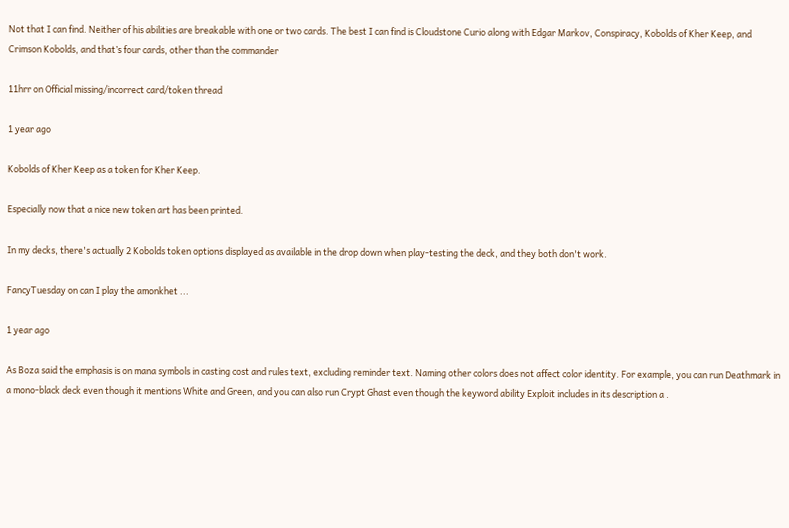Not that I can find. Neither of his abilities are breakable with one or two cards. The best I can find is Cloudstone Curio along with Edgar Markov, Conspiracy, Kobolds of Kher Keep, and Crimson Kobolds, and that’s four cards, other than the commander

11hrr on Official missing/incorrect card/token thread

1 year ago

Kobolds of Kher Keep as a token for Kher Keep.

Especially now that a nice new token art has been printed.

In my decks, there's actually 2 Kobolds token options displayed as available in the drop down when play-testing the deck, and they both don't work.

FancyTuesday on can I play the amonkhet ...

1 year ago

As Boza said the emphasis is on mana symbols in casting cost and rules text, excluding reminder text. Naming other colors does not affect color identity. For example, you can run Deathmark in a mono-black deck even though it mentions White and Green, and you can also run Crypt Ghast even though the keyword ability Exploit includes in its description a .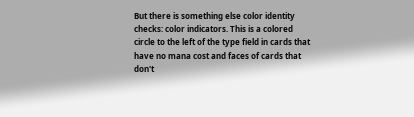But there is something else color identity checks: color indicators. This is a colored circle to the left of the type field in cards that have no mana cost and faces of cards that don't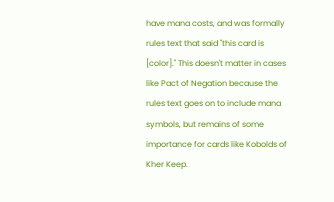have mana costs, and was formally rules text that said "this card is [color]." This doesn't matter in cases like Pact of Negation because the rules text goes on to include mana symbols, but remains of some importance for cards like Kobolds of Kher Keep.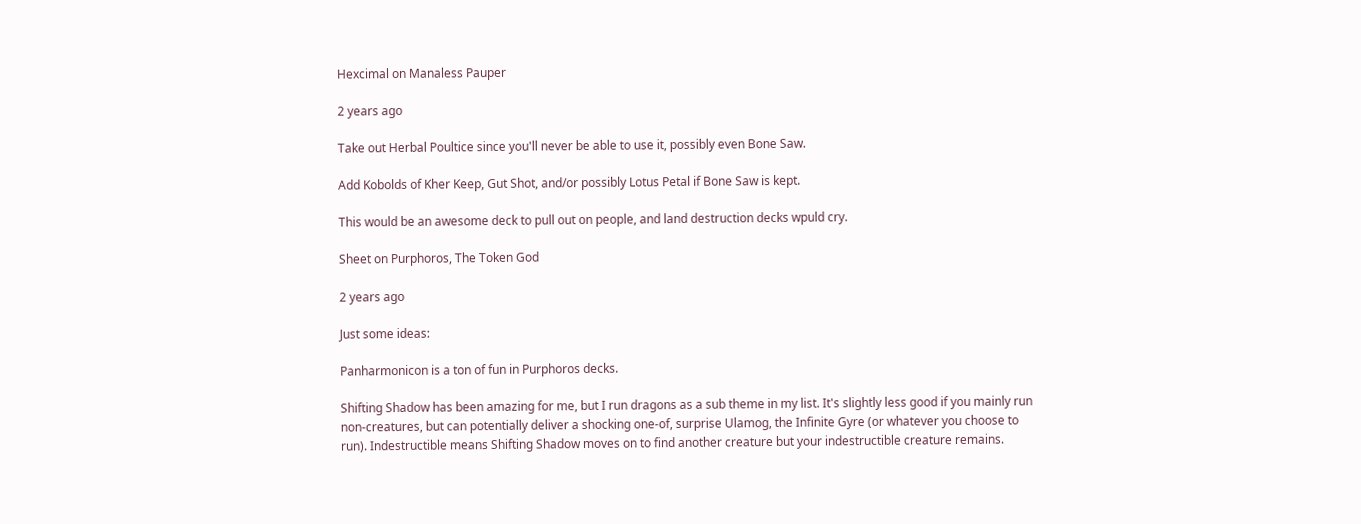Hexcimal on Manaless Pauper

2 years ago

Take out Herbal Poultice since you'll never be able to use it, possibly even Bone Saw.

Add Kobolds of Kher Keep, Gut Shot, and/or possibly Lotus Petal if Bone Saw is kept.

This would be an awesome deck to pull out on people, and land destruction decks wpuld cry.

Sheet on Purphoros, The Token God

2 years ago

Just some ideas:

Panharmonicon is a ton of fun in Purphoros decks.

Shifting Shadow has been amazing for me, but I run dragons as a sub theme in my list. It's slightly less good if you mainly run non-creatures, but can potentially deliver a shocking one-of, surprise Ulamog, the Infinite Gyre (or whatever you choose to run). Indestructible means Shifting Shadow moves on to find another creature but your indestructible creature remains.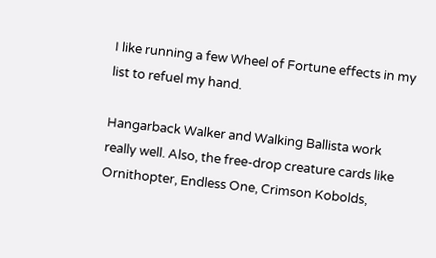I like running a few Wheel of Fortune effects in my list to refuel my hand.

Hangarback Walker and Walking Ballista work really well. Also, the free-drop creature cards like Ornithopter, Endless One, Crimson Kobolds,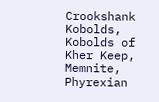Crookshank Kobolds, Kobolds of Kher Keep, Memnite, Phyrexian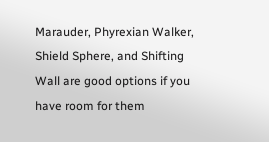Marauder, Phyrexian Walker, Shield Sphere, and Shifting Wall are good options if you have room for them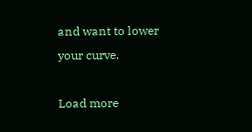and want to lower your curve.

Load more